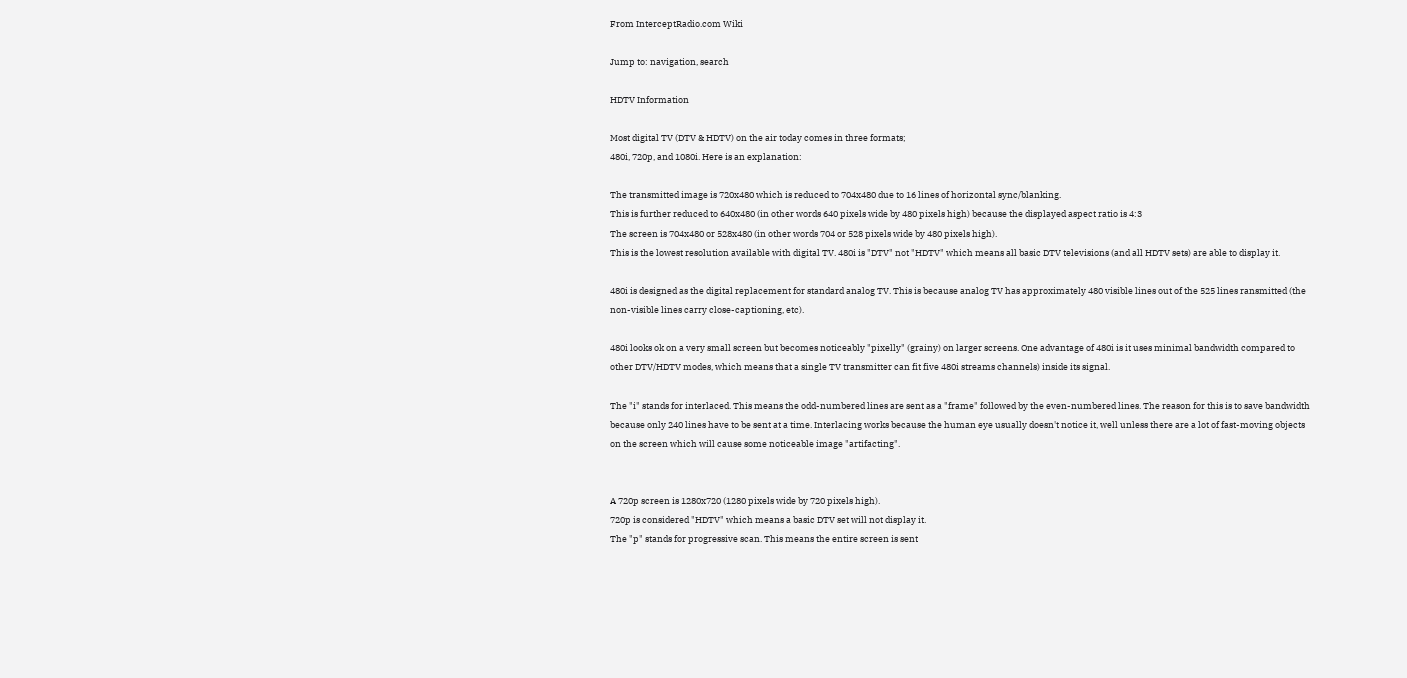From InterceptRadio.com Wiki

Jump to: navigation, search

HDTV Information

Most digital TV (DTV & HDTV) on the air today comes in three formats;
480i, 720p, and 1080i. Here is an explanation:

The transmitted image is 720x480 which is reduced to 704x480 due to 16 lines of horizontal sync/blanking.
This is further reduced to 640x480 (in other words 640 pixels wide by 480 pixels high) because the displayed aspect ratio is 4:3
The screen is 704x480 or 528x480 (in other words 704 or 528 pixels wide by 480 pixels high).
This is the lowest resolution available with digital TV. 480i is "DTV" not "HDTV" which means all basic DTV televisions (and all HDTV sets) are able to display it.

480i is designed as the digital replacement for standard analog TV. This is because analog TV has approximately 480 visible lines out of the 525 lines ransmitted (the non-visible lines carry close-captioning, etc).

480i looks ok on a very small screen but becomes noticeably "pixelly" (grainy) on larger screens. One advantage of 480i is it uses minimal bandwidth compared to other DTV/HDTV modes, which means that a single TV transmitter can fit five 480i streams channels) inside its signal.

The "i" stands for interlaced. This means the odd-numbered lines are sent as a "frame" followed by the even-numbered lines. The reason for this is to save bandwidth because only 240 lines have to be sent at a time. Interlacing works because the human eye usually doesn't notice it, well unless there are a lot of fast-moving objects on the screen which will cause some noticeable image "artifacting".


A 720p screen is 1280x720 (1280 pixels wide by 720 pixels high).
720p is considered "HDTV" which means a basic DTV set will not display it.
The "p" stands for progressive scan. This means the entire screen is sent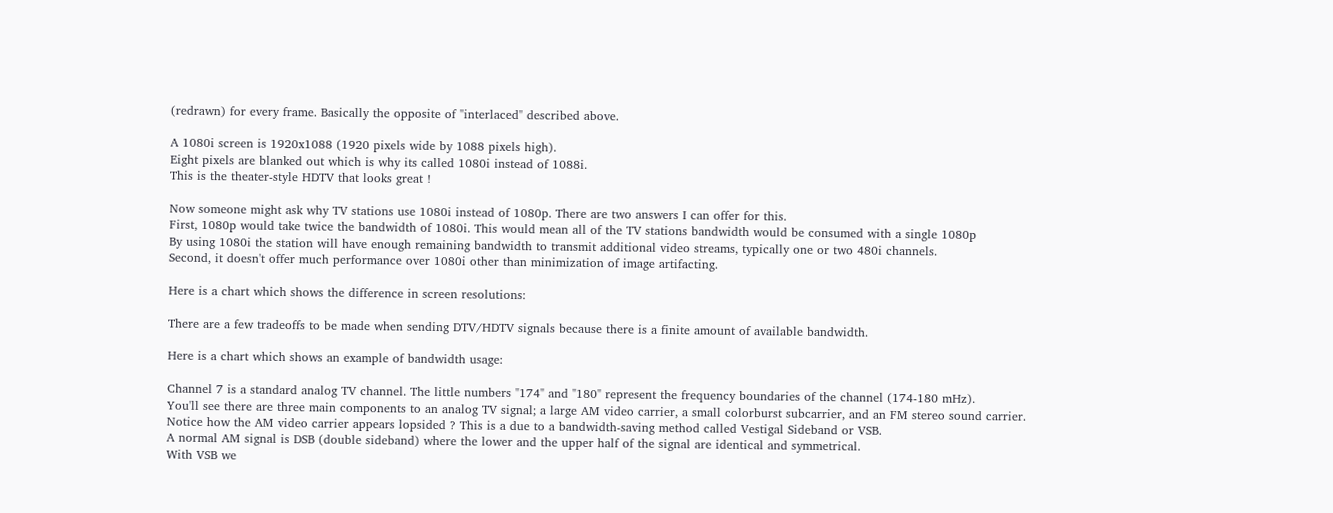(redrawn) for every frame. Basically the opposite of "interlaced" described above.

A 1080i screen is 1920x1088 (1920 pixels wide by 1088 pixels high).
Eight pixels are blanked out which is why its called 1080i instead of 1088i.
This is the theater-style HDTV that looks great !

Now someone might ask why TV stations use 1080i instead of 1080p. There are two answers I can offer for this.
First, 1080p would take twice the bandwidth of 1080i. This would mean all of the TV stations bandwidth would be consumed with a single 1080p
By using 1080i the station will have enough remaining bandwidth to transmit additional video streams, typically one or two 480i channels.
Second, it doesn't offer much performance over 1080i other than minimization of image artifacting.

Here is a chart which shows the difference in screen resolutions:

There are a few tradeoffs to be made when sending DTV/HDTV signals because there is a finite amount of available bandwidth.

Here is a chart which shows an example of bandwidth usage:

Channel 7 is a standard analog TV channel. The little numbers "174" and "180" represent the frequency boundaries of the channel (174-180 mHz).
You'll see there are three main components to an analog TV signal; a large AM video carrier, a small colorburst subcarrier, and an FM stereo sound carrier.
Notice how the AM video carrier appears lopsided ? This is a due to a bandwidth-saving method called Vestigal Sideband or VSB.
A normal AM signal is DSB (double sideband) where the lower and the upper half of the signal are identical and symmetrical.
With VSB we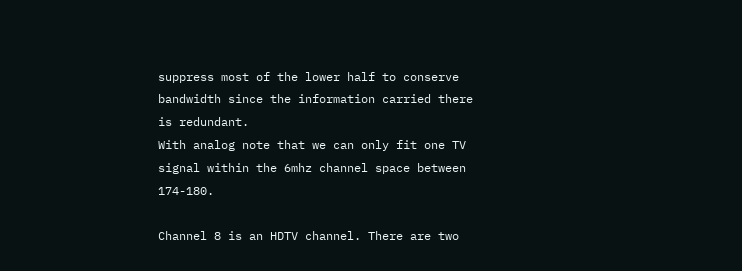suppress most of the lower half to conserve bandwidth since the information carried there is redundant.
With analog note that we can only fit one TV signal within the 6mhz channel space between 174-180.

Channel 8 is an HDTV channel. There are two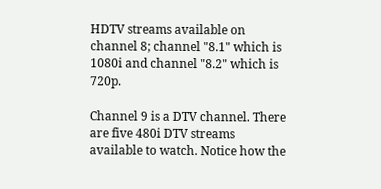HDTV streams available on channel 8; channel "8.1" which is 1080i and channel "8.2" which is 720p.

Channel 9 is a DTV channel. There are five 480i DTV streams available to watch. Notice how the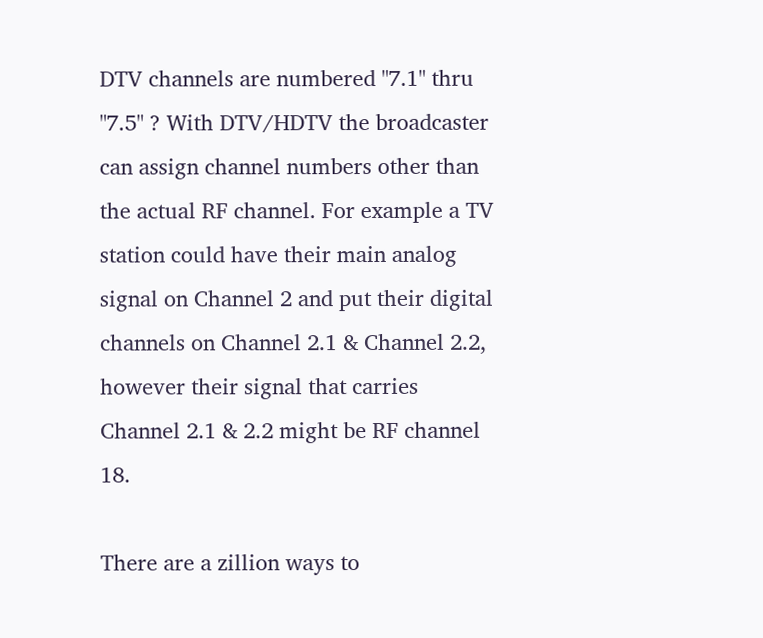DTV channels are numbered "7.1" thru "7.5" ? With DTV/HDTV the broadcaster can assign channel numbers other than the actual RF channel. For example a TV station could have their main analog signal on Channel 2 and put their digital channels on Channel 2.1 & Channel 2.2, however their signal that carries Channel 2.1 & 2.2 might be RF channel 18.

There are a zillion ways to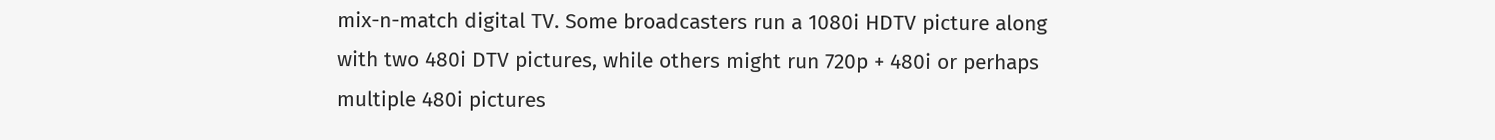mix-n-match digital TV. Some broadcasters run a 1080i HDTV picture along with two 480i DTV pictures, while others might run 720p + 480i or perhaps multiple 480i pictures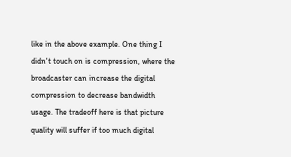like in the above example. One thing I didn't touch on is compression, where the broadcaster can increase the digital compression to decrease bandwidth usage. The tradeoff here is that picture quality will suffer if too much digital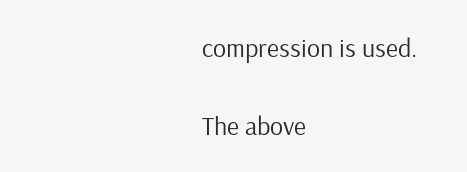compression is used.

The above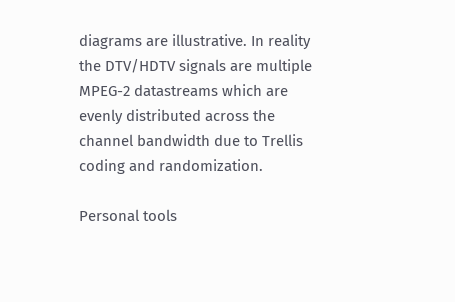diagrams are illustrative. In reality the DTV/HDTV signals are multiple MPEG-2 datastreams which are evenly distributed across the channel bandwidth due to Trellis coding and randomization.

Personal tools